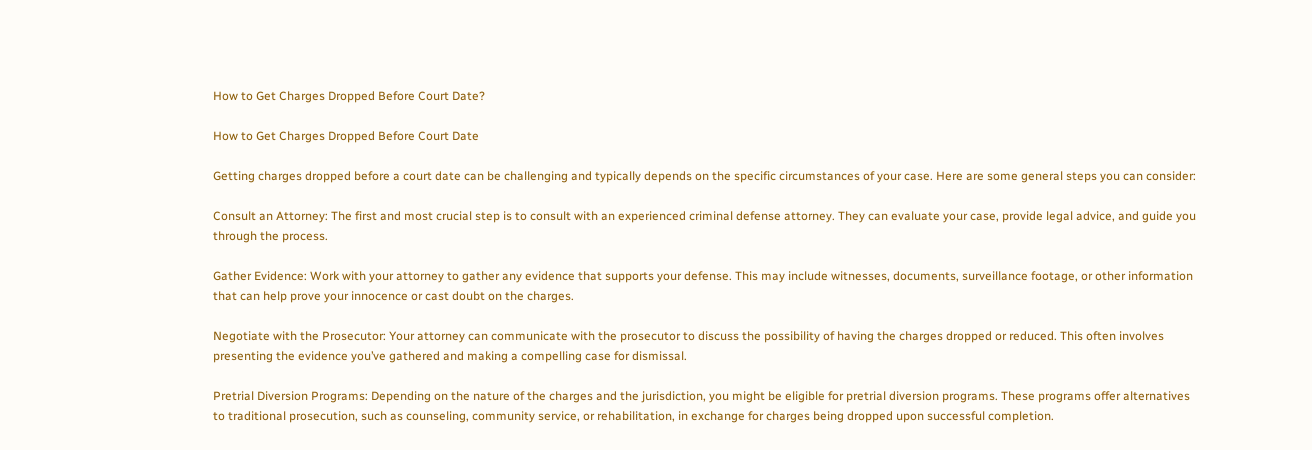How to Get Charges Dropped Before Court Date?

How to Get Charges Dropped Before Court Date

Getting charges dropped before a court date can be challenging and typically depends on the specific circumstances of your case. Here are some general steps you can consider:

Consult an Attorney: The first and most crucial step is to consult with an experienced criminal defense attorney. They can evaluate your case, provide legal advice, and guide you through the process.

Gather Evidence: Work with your attorney to gather any evidence that supports your defense. This may include witnesses, documents, surveillance footage, or other information that can help prove your innocence or cast doubt on the charges.

Negotiate with the Prosecutor: Your attorney can communicate with the prosecutor to discuss the possibility of having the charges dropped or reduced. This often involves presenting the evidence you’ve gathered and making a compelling case for dismissal.

Pretrial Diversion Programs: Depending on the nature of the charges and the jurisdiction, you might be eligible for pretrial diversion programs. These programs offer alternatives to traditional prosecution, such as counseling, community service, or rehabilitation, in exchange for charges being dropped upon successful completion.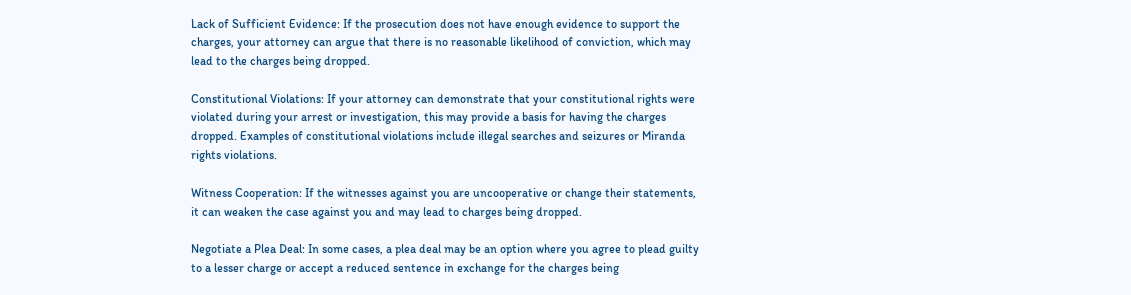Lack of Sufficient Evidence: If the prosecution does not have enough evidence to support the charges, your attorney can argue that there is no reasonable likelihood of conviction, which may lead to the charges being dropped.

Constitutional Violations: If your attorney can demonstrate that your constitutional rights were violated during your arrest or investigation, this may provide a basis for having the charges dropped. Examples of constitutional violations include illegal searches and seizures or Miranda rights violations.

Witness Cooperation: If the witnesses against you are uncooperative or change their statements, it can weaken the case against you and may lead to charges being dropped.

Negotiate a Plea Deal: In some cases, a plea deal may be an option where you agree to plead guilty to a lesser charge or accept a reduced sentence in exchange for the charges being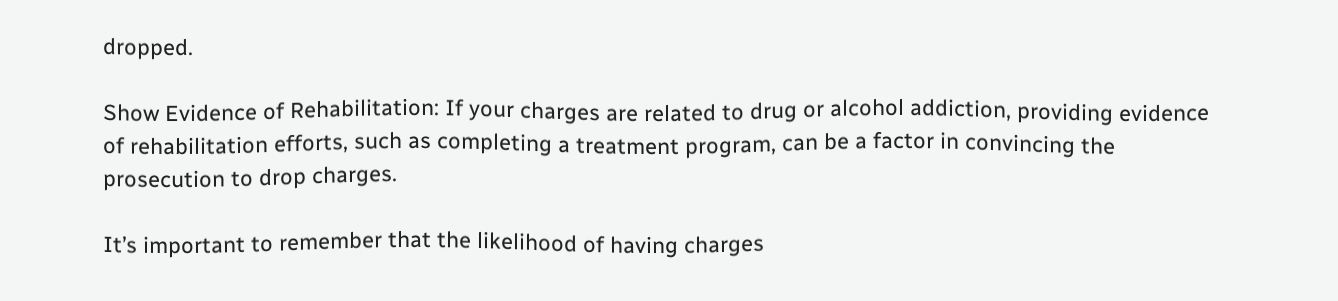dropped.

Show Evidence of Rehabilitation: If your charges are related to drug or alcohol addiction, providing evidence of rehabilitation efforts, such as completing a treatment program, can be a factor in convincing the prosecution to drop charges.

It’s important to remember that the likelihood of having charges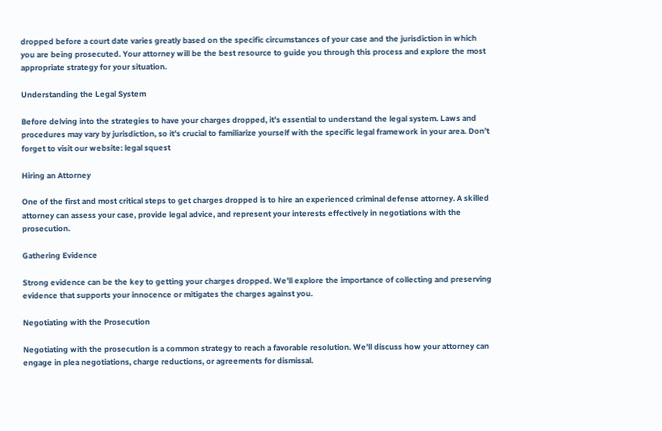dropped before a court date varies greatly based on the specific circumstances of your case and the jurisdiction in which you are being prosecuted. Your attorney will be the best resource to guide you through this process and explore the most appropriate strategy for your situation.

Understanding the Legal System

Before delving into the strategies to have your charges dropped, it’s essential to understand the legal system. Laws and procedures may vary by jurisdiction, so it’s crucial to familiarize yourself with the specific legal framework in your area. Don’t forget to visit our website: legal squest

Hiring an Attorney

One of the first and most critical steps to get charges dropped is to hire an experienced criminal defense attorney. A skilled attorney can assess your case, provide legal advice, and represent your interests effectively in negotiations with the prosecution.

Gathering Evidence

Strong evidence can be the key to getting your charges dropped. We’ll explore the importance of collecting and preserving evidence that supports your innocence or mitigates the charges against you.

Negotiating with the Prosecution

Negotiating with the prosecution is a common strategy to reach a favorable resolution. We’ll discuss how your attorney can engage in plea negotiations, charge reductions, or agreements for dismissal.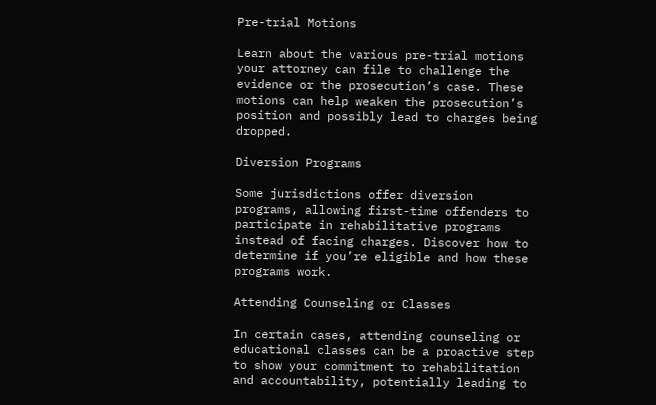Pre-trial Motions

Learn about the various pre-trial motions your attorney can file to challenge the evidence or the prosecution’s case. These motions can help weaken the prosecution’s position and possibly lead to charges being dropped.

Diversion Programs

Some jurisdictions offer diversion programs, allowing first-time offenders to participate in rehabilitative programs instead of facing charges. Discover how to determine if you’re eligible and how these programs work.

Attending Counseling or Classes

In certain cases, attending counseling or educational classes can be a proactive step to show your commitment to rehabilitation and accountability, potentially leading to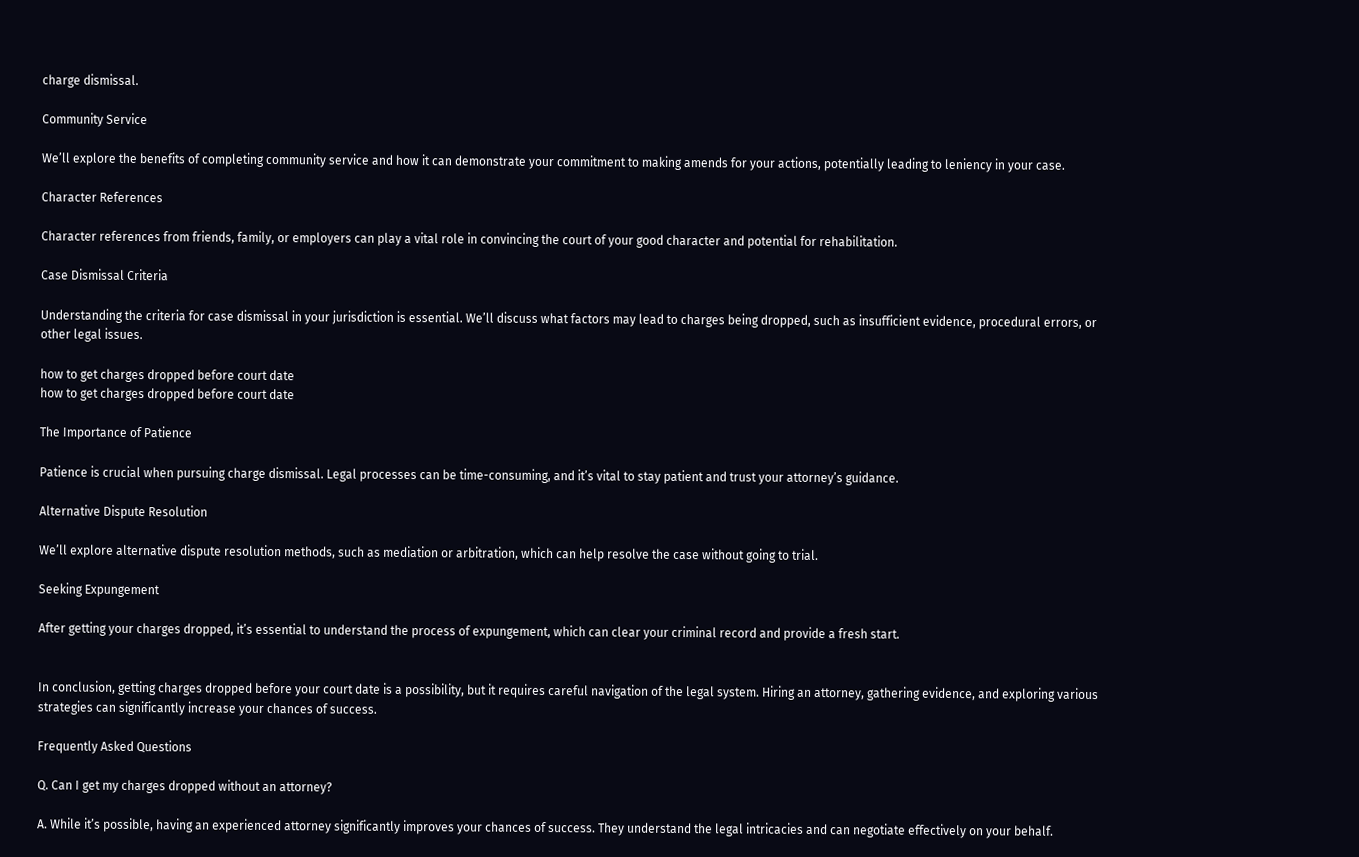charge dismissal.

Community Service

We’ll explore the benefits of completing community service and how it can demonstrate your commitment to making amends for your actions, potentially leading to leniency in your case.

Character References

Character references from friends, family, or employers can play a vital role in convincing the court of your good character and potential for rehabilitation.

Case Dismissal Criteria

Understanding the criteria for case dismissal in your jurisdiction is essential. We’ll discuss what factors may lead to charges being dropped, such as insufficient evidence, procedural errors, or other legal issues.

how to get charges dropped before court date
how to get charges dropped before court date

The Importance of Patience

Patience is crucial when pursuing charge dismissal. Legal processes can be time-consuming, and it’s vital to stay patient and trust your attorney’s guidance.

Alternative Dispute Resolution

We’ll explore alternative dispute resolution methods, such as mediation or arbitration, which can help resolve the case without going to trial.

Seeking Expungement

After getting your charges dropped, it’s essential to understand the process of expungement, which can clear your criminal record and provide a fresh start.


In conclusion, getting charges dropped before your court date is a possibility, but it requires careful navigation of the legal system. Hiring an attorney, gathering evidence, and exploring various strategies can significantly increase your chances of success.

Frequently Asked Questions

Q. Can I get my charges dropped without an attorney?

A. While it’s possible, having an experienced attorney significantly improves your chances of success. They understand the legal intricacies and can negotiate effectively on your behalf.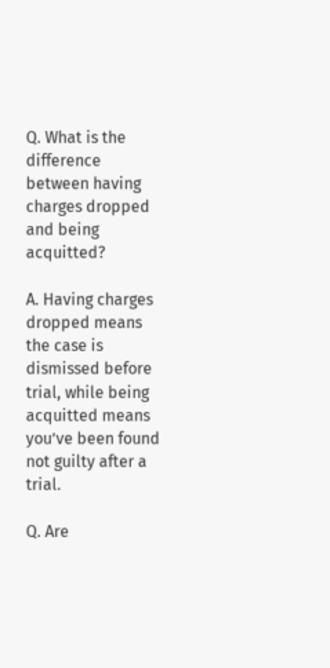Q. What is the difference between having charges dropped and being acquitted?

A. Having charges dropped means the case is dismissed before trial, while being acquitted means you’ve been found not guilty after a trial.

Q. Are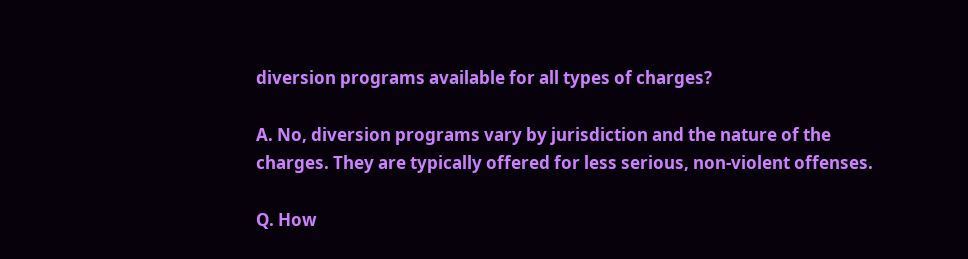diversion programs available for all types of charges?

A. No, diversion programs vary by jurisdiction and the nature of the charges. They are typically offered for less serious, non-violent offenses.

Q. How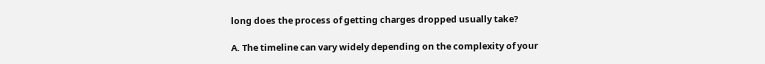long does the process of getting charges dropped usually take?

A. The timeline can vary widely depending on the complexity of your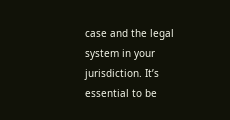case and the legal system in your jurisdiction. It’s essential to be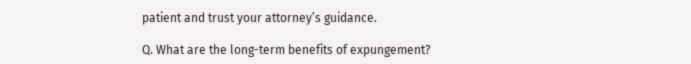patient and trust your attorney’s guidance.

Q. What are the long-term benefits of expungement?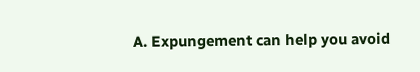A. Expungement can help you avoid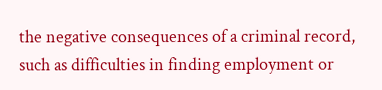the negative consequences of a criminal record, such as difficulties in finding employment or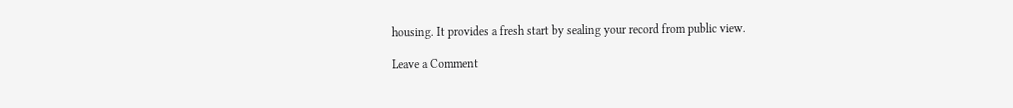housing. It provides a fresh start by sealing your record from public view.

Leave a Comment